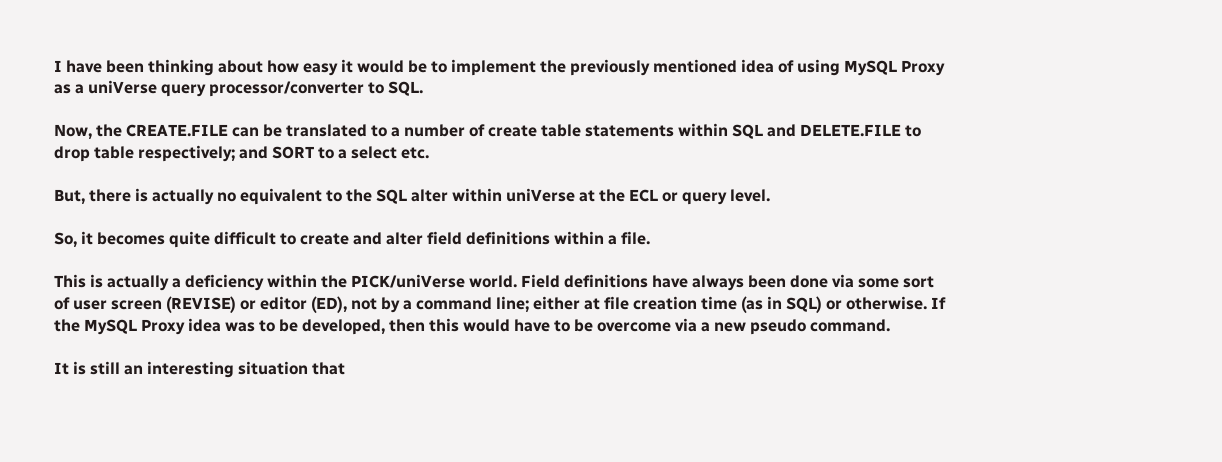I have been thinking about how easy it would be to implement the previously mentioned idea of using MySQL Proxy as a uniVerse query processor/converter to SQL.

Now, the CREATE.FILE can be translated to a number of create table statements within SQL and DELETE.FILE to drop table respectively; and SORT to a select etc.

But, there is actually no equivalent to the SQL alter within uniVerse at the ECL or query level.

So, it becomes quite difficult to create and alter field definitions within a file.

This is actually a deficiency within the PICK/uniVerse world. Field definitions have always been done via some sort of user screen (REVISE) or editor (ED), not by a command line; either at file creation time (as in SQL) or otherwise. If the MySQL Proxy idea was to be developed, then this would have to be overcome via a new pseudo command.

It is still an interesting situation that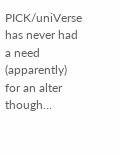PICK/uniVerse has never had a need (apparently) for an alter though…